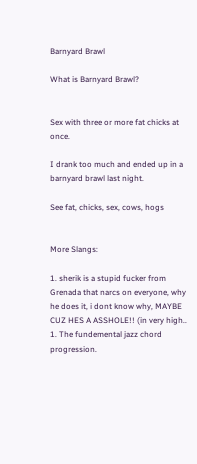Barnyard Brawl

What is Barnyard Brawl?


Sex with three or more fat chicks at once.

I drank too much and ended up in a barnyard brawl last night.

See fat, chicks, sex, cows, hogs


More Slangs:

1. sherik is a stupid fucker from Grenada that narcs on everyone, why he does it, i dont know why, MAYBE CUZ HES A ASSHOLE!! (in very high..
1. The fundemental jazz chord progression.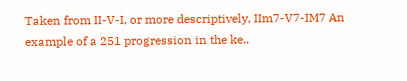Taken from II-V-I, or more descriptively, IIm7-V7-IM7 An example of a 251 progression in the ke..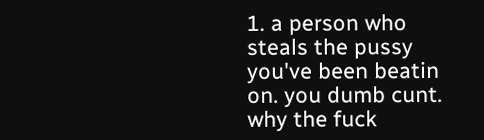1. a person who steals the pussy you've been beatin on. you dumb cunt. why the fuck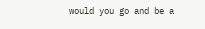would you go and be a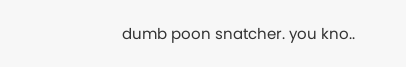dumb poon snatcher. you kno..